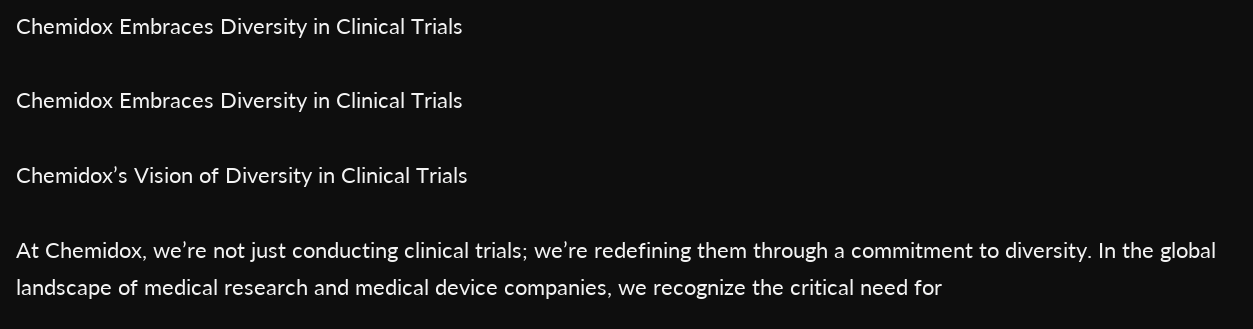Chemidox Embraces Diversity in Clinical Trials

Chemidox Embraces Diversity in Clinical Trials

Chemidox’s Vision of Diversity in Clinical Trials

At Chemidox, we’re not just conducting clinical trials; we’re redefining them through a commitment to diversity. In the global landscape of medical research and medical device companies, we recognize the critical need for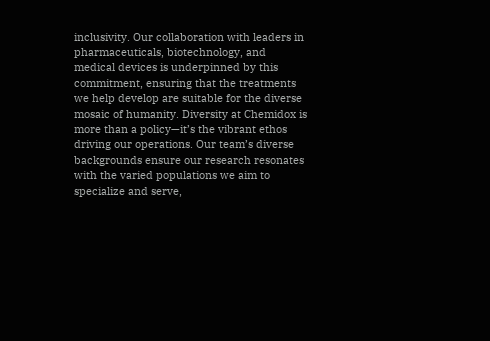inclusivity. Our collaboration with leaders in pharmaceuticals, biotechnology, and medical devices is underpinned by this commitment, ensuring that the treatments we help develop are suitable for the diverse mosaic of humanity. Diversity at Chemidox is more than a policy—it’s the vibrant ethos driving our operations. Our team’s diverse backgrounds ensure our research resonates with the varied populations we aim to specialize and serve,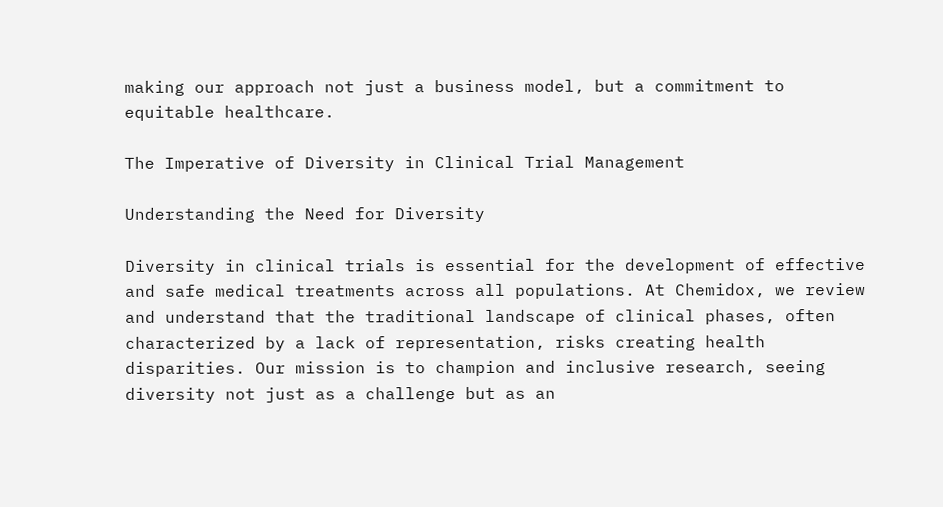making our approach not just a business model, but a commitment to equitable healthcare.

The Imperative of Diversity in Clinical Trial Management

Understanding the Need for Diversity

Diversity in clinical trials is essential for the development of effective and safe medical treatments across all populations. At Chemidox, we review and understand that the traditional landscape of clinical phases, often characterized by a lack of representation, risks creating health disparities. Our mission is to champion and inclusive research, seeing diversity not just as a challenge but as an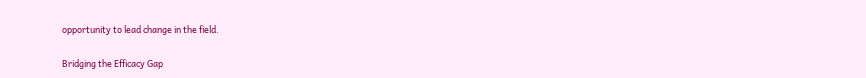opportunity to lead change in the field.

Bridging the Efficacy Gap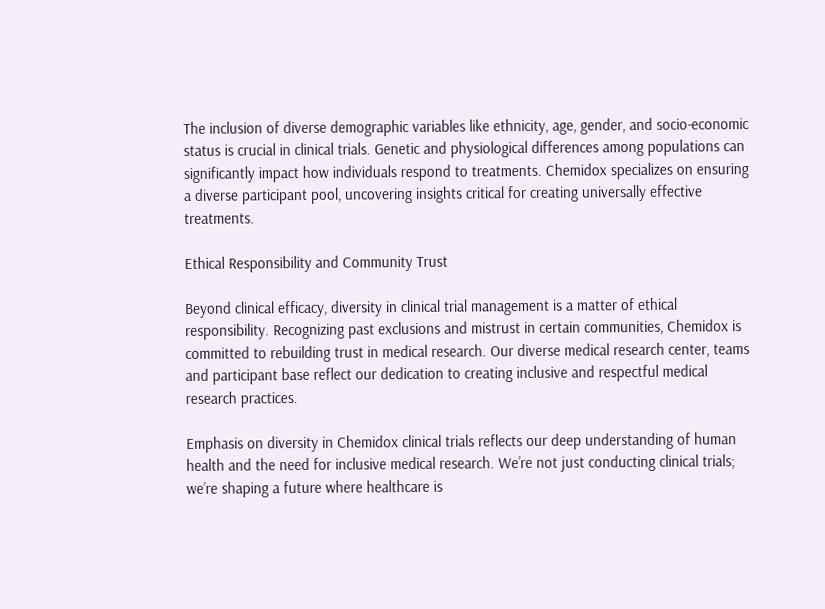The inclusion of diverse demographic variables like ethnicity, age, gender, and socio-economic status is crucial in clinical trials. Genetic and physiological differences among populations can significantly impact how individuals respond to treatments. Chemidox specializes on ensuring a diverse participant pool, uncovering insights critical for creating universally effective treatments.

Ethical Responsibility and Community Trust

Beyond clinical efficacy, diversity in clinical trial management is a matter of ethical responsibility. Recognizing past exclusions and mistrust in certain communities, Chemidox is committed to rebuilding trust in medical research. Our diverse medical research center, teams and participant base reflect our dedication to creating inclusive and respectful medical research practices.

Emphasis on diversity in Chemidox clinical trials reflects our deep understanding of human health and the need for inclusive medical research. We’re not just conducting clinical trials; we’re shaping a future where healthcare is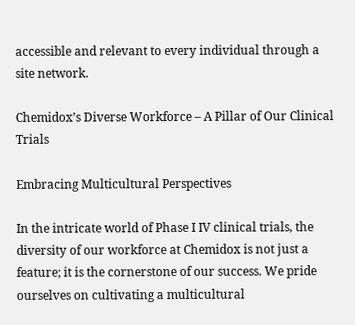accessible and relevant to every individual through a site network.

Chemidox’s Diverse Workforce – A Pillar of Our Clinical Trials

Embracing Multicultural Perspectives

In the intricate world of Phase I IV clinical trials, the diversity of our workforce at Chemidox is not just a feature; it is the cornerstone of our success. We pride ourselves on cultivating a multicultural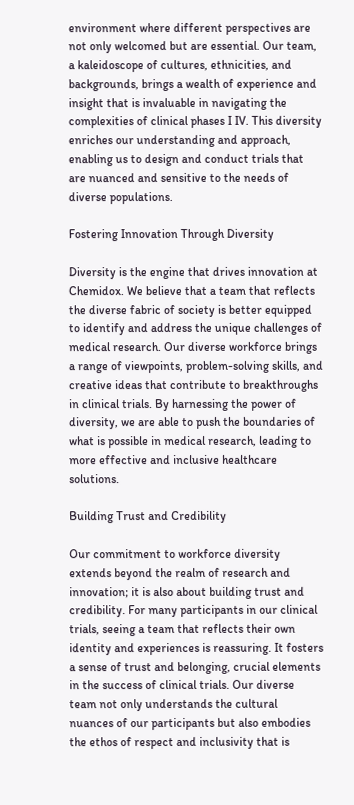environment where different perspectives are not only welcomed but are essential. Our team, a kaleidoscope of cultures, ethnicities, and backgrounds, brings a wealth of experience and insight that is invaluable in navigating the complexities of clinical phases I IV. This diversity enriches our understanding and approach, enabling us to design and conduct trials that are nuanced and sensitive to the needs of diverse populations.

Fostering Innovation Through Diversity

Diversity is the engine that drives innovation at Chemidox. We believe that a team that reflects the diverse fabric of society is better equipped to identify and address the unique challenges of medical research. Our diverse workforce brings a range of viewpoints, problem-solving skills, and creative ideas that contribute to breakthroughs in clinical trials. By harnessing the power of diversity, we are able to push the boundaries of what is possible in medical research, leading to more effective and inclusive healthcare solutions.

Building Trust and Credibility

Our commitment to workforce diversity extends beyond the realm of research and innovation; it is also about building trust and credibility. For many participants in our clinical trials, seeing a team that reflects their own identity and experiences is reassuring. It fosters a sense of trust and belonging, crucial elements in the success of clinical trials. Our diverse team not only understands the cultural nuances of our participants but also embodies the ethos of respect and inclusivity that is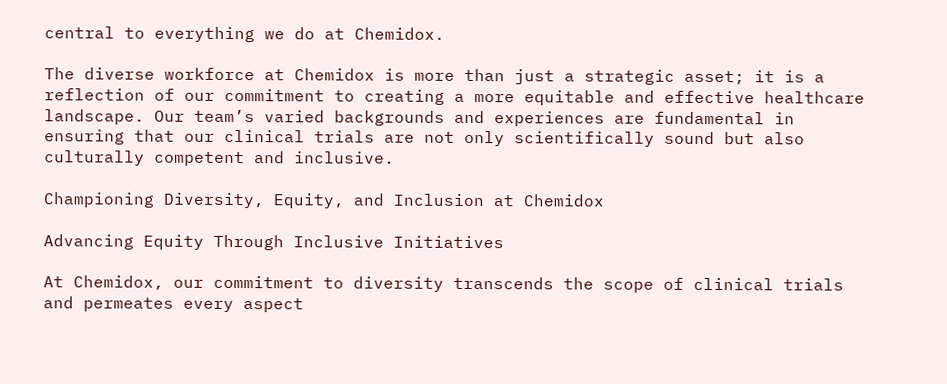central to everything we do at Chemidox.

The diverse workforce at Chemidox is more than just a strategic asset; it is a reflection of our commitment to creating a more equitable and effective healthcare landscape. Our team’s varied backgrounds and experiences are fundamental in ensuring that our clinical trials are not only scientifically sound but also culturally competent and inclusive.

Championing Diversity, Equity, and Inclusion at Chemidox

Advancing Equity Through Inclusive Initiatives

At Chemidox, our commitment to diversity transcends the scope of clinical trials and permeates every aspect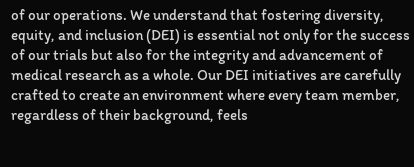of our operations. We understand that fostering diversity, equity, and inclusion (DEI) is essential not only for the success of our trials but also for the integrity and advancement of medical research as a whole. Our DEI initiatives are carefully crafted to create an environment where every team member, regardless of their background, feels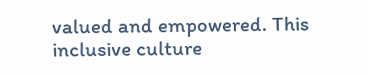valued and empowered. This inclusive culture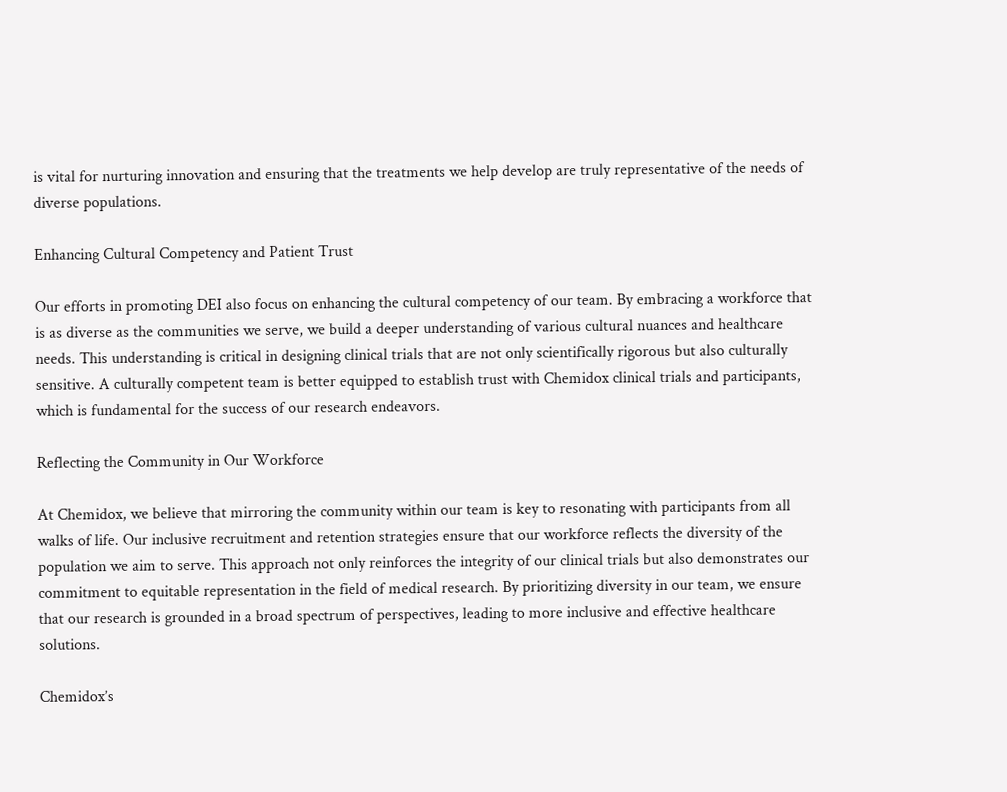is vital for nurturing innovation and ensuring that the treatments we help develop are truly representative of the needs of diverse populations.

Enhancing Cultural Competency and Patient Trust

Our efforts in promoting DEI also focus on enhancing the cultural competency of our team. By embracing a workforce that is as diverse as the communities we serve, we build a deeper understanding of various cultural nuances and healthcare needs. This understanding is critical in designing clinical trials that are not only scientifically rigorous but also culturally sensitive. A culturally competent team is better equipped to establish trust with Chemidox clinical trials and participants, which is fundamental for the success of our research endeavors.

Reflecting the Community in Our Workforce

At Chemidox, we believe that mirroring the community within our team is key to resonating with participants from all walks of life. Our inclusive recruitment and retention strategies ensure that our workforce reflects the diversity of the population we aim to serve. This approach not only reinforces the integrity of our clinical trials but also demonstrates our commitment to equitable representation in the field of medical research. By prioritizing diversity in our team, we ensure that our research is grounded in a broad spectrum of perspectives, leading to more inclusive and effective healthcare solutions.

Chemidox’s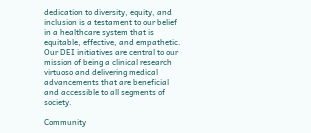dedication to diversity, equity, and inclusion is a testament to our belief in a healthcare system that is equitable, effective, and empathetic. Our DEI initiatives are central to our mission of being a clinical research virtuoso and delivering medical advancements that are beneficial and accessible to all segments of society.

Community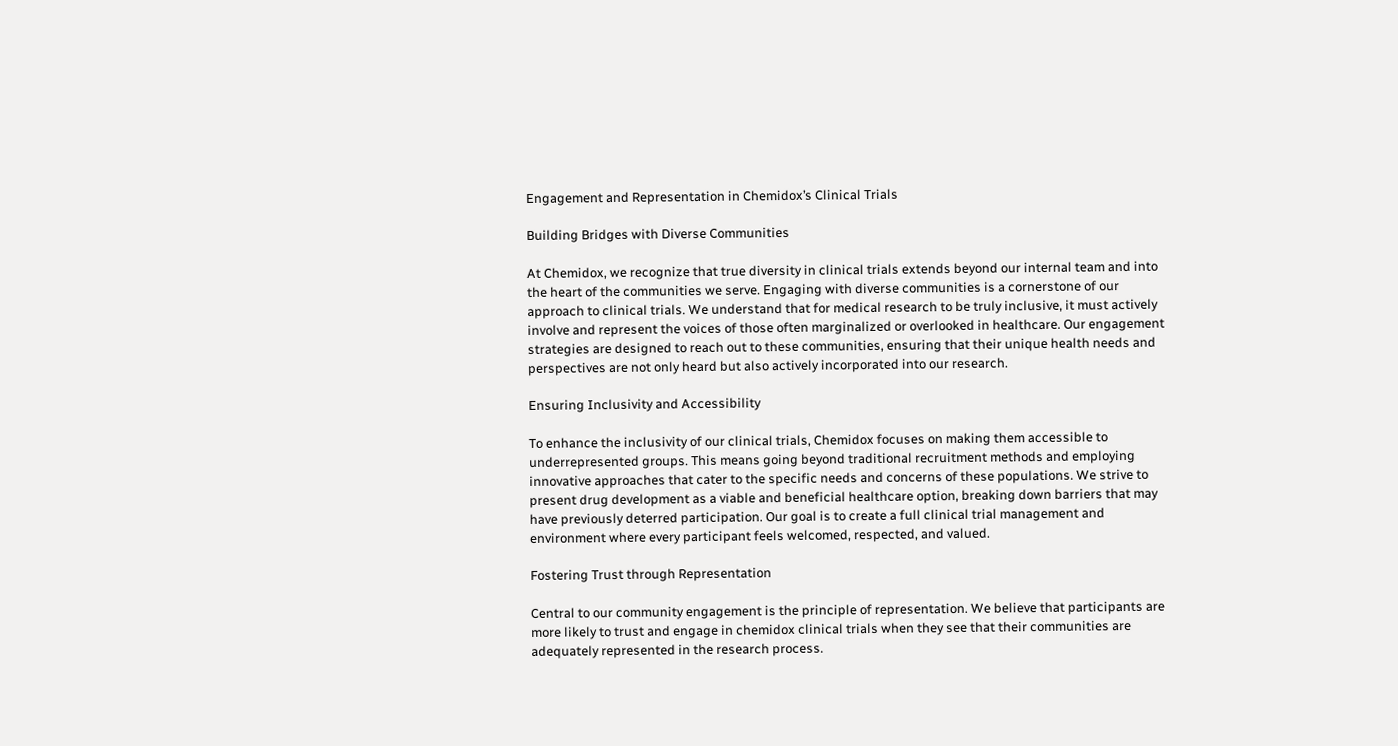Engagement and Representation in Chemidox’s Clinical Trials

Building Bridges with Diverse Communities

At Chemidox, we recognize that true diversity in clinical trials extends beyond our internal team and into the heart of the communities we serve. Engaging with diverse communities is a cornerstone of our approach to clinical trials. We understand that for medical research to be truly inclusive, it must actively involve and represent the voices of those often marginalized or overlooked in healthcare. Our engagement strategies are designed to reach out to these communities, ensuring that their unique health needs and perspectives are not only heard but also actively incorporated into our research.

Ensuring Inclusivity and Accessibility

To enhance the inclusivity of our clinical trials, Chemidox focuses on making them accessible to underrepresented groups. This means going beyond traditional recruitment methods and employing innovative approaches that cater to the specific needs and concerns of these populations. We strive to present drug development as a viable and beneficial healthcare option, breaking down barriers that may have previously deterred participation. Our goal is to create a full clinical trial management and environment where every participant feels welcomed, respected, and valued.

Fostering Trust through Representation

Central to our community engagement is the principle of representation. We believe that participants are more likely to trust and engage in chemidox clinical trials when they see that their communities are adequately represented in the research process.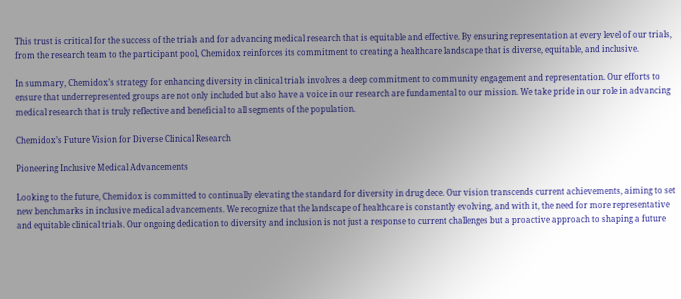This trust is critical for the success of the trials and for advancing medical research that is equitable and effective. By ensuring representation at every level of our trials, from the research team to the participant pool, Chemidox reinforces its commitment to creating a healthcare landscape that is diverse, equitable, and inclusive.

In summary, Chemidox’s strategy for enhancing diversity in clinical trials involves a deep commitment to community engagement and representation. Our efforts to ensure that underrepresented groups are not only included but also have a voice in our research are fundamental to our mission. We take pride in our role in advancing medical research that is truly reflective and beneficial to all segments of the population.

Chemidox’s Future Vision for Diverse Clinical Research

Pioneering Inclusive Medical Advancements

Looking to the future, Chemidox is committed to continually elevating the standard for diversity in drug dece. Our vision transcends current achievements, aiming to set new benchmarks in inclusive medical advancements. We recognize that the landscape of healthcare is constantly evolving, and with it, the need for more representative and equitable clinical trials. Our ongoing dedication to diversity and inclusion is not just a response to current challenges but a proactive approach to shaping a future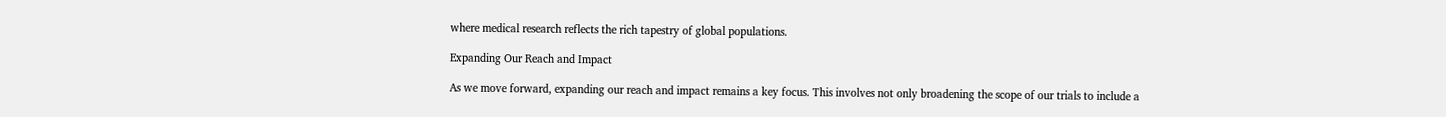where medical research reflects the rich tapestry of global populations.

Expanding Our Reach and Impact

As we move forward, expanding our reach and impact remains a key focus. This involves not only broadening the scope of our trials to include a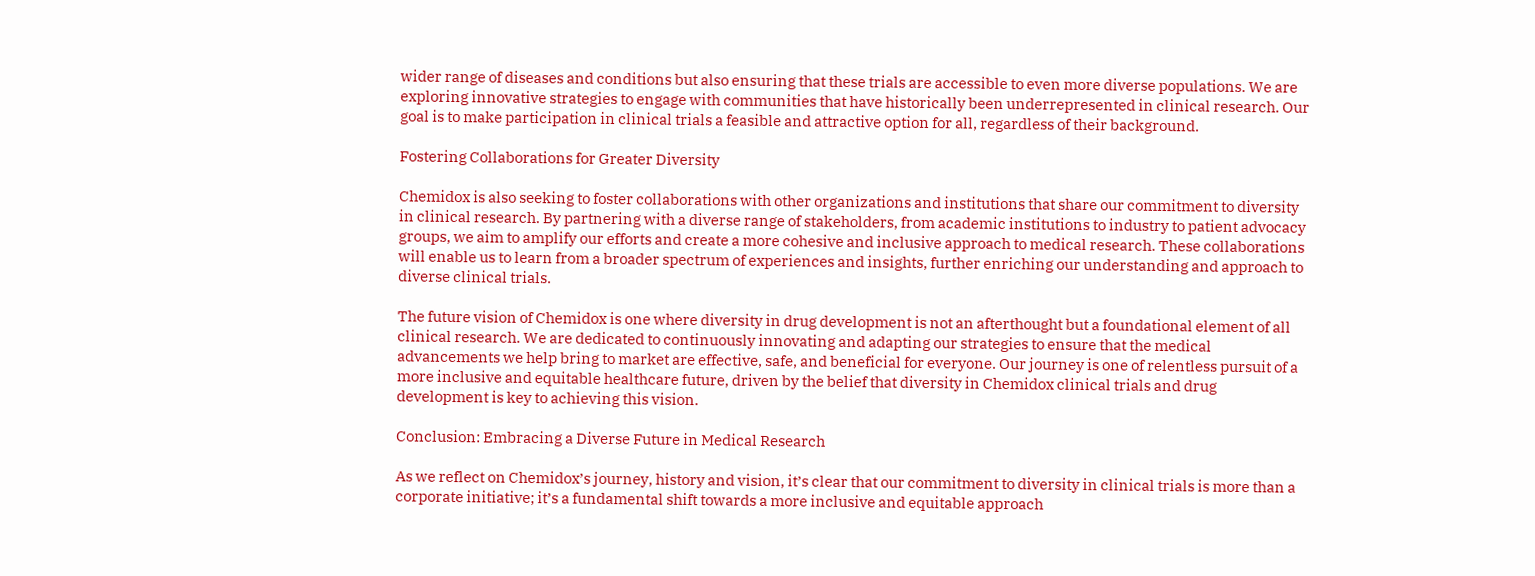wider range of diseases and conditions but also ensuring that these trials are accessible to even more diverse populations. We are exploring innovative strategies to engage with communities that have historically been underrepresented in clinical research. Our goal is to make participation in clinical trials a feasible and attractive option for all, regardless of their background.

Fostering Collaborations for Greater Diversity

Chemidox is also seeking to foster collaborations with other organizations and institutions that share our commitment to diversity in clinical research. By partnering with a diverse range of stakeholders, from academic institutions to industry to patient advocacy groups, we aim to amplify our efforts and create a more cohesive and inclusive approach to medical research. These collaborations will enable us to learn from a broader spectrum of experiences and insights, further enriching our understanding and approach to diverse clinical trials.

The future vision of Chemidox is one where diversity in drug development is not an afterthought but a foundational element of all clinical research. We are dedicated to continuously innovating and adapting our strategies to ensure that the medical advancements we help bring to market are effective, safe, and beneficial for everyone. Our journey is one of relentless pursuit of a more inclusive and equitable healthcare future, driven by the belief that diversity in Chemidox clinical trials and drug development is key to achieving this vision.

Conclusion: Embracing a Diverse Future in Medical Research

As we reflect on Chemidox’s journey, history and vision, it’s clear that our commitment to diversity in clinical trials is more than a corporate initiative; it’s a fundamental shift towards a more inclusive and equitable approach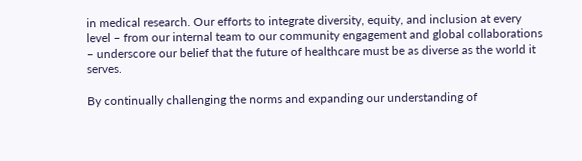in medical research. Our efforts to integrate diversity, equity, and inclusion at every level – from our internal team to our community engagement and global collaborations – underscore our belief that the future of healthcare must be as diverse as the world it serves.

By continually challenging the norms and expanding our understanding of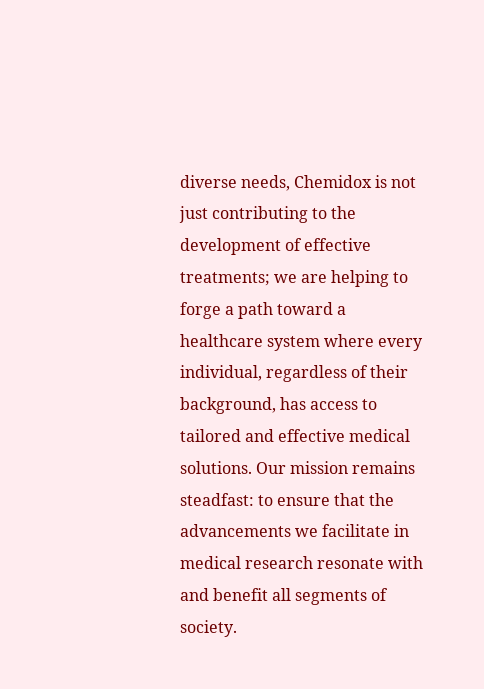diverse needs, Chemidox is not just contributing to the development of effective treatments; we are helping to forge a path toward a healthcare system where every individual, regardless of their background, has access to tailored and effective medical solutions. Our mission remains steadfast: to ensure that the advancements we facilitate in medical research resonate with and benefit all segments of society.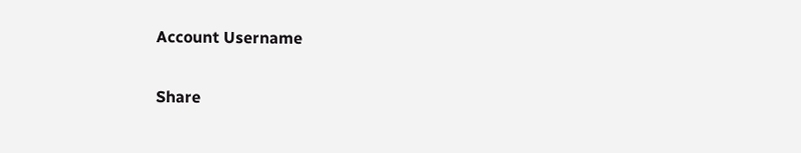Account Username

Share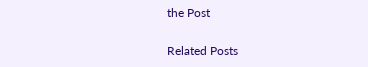the Post

Related Posts